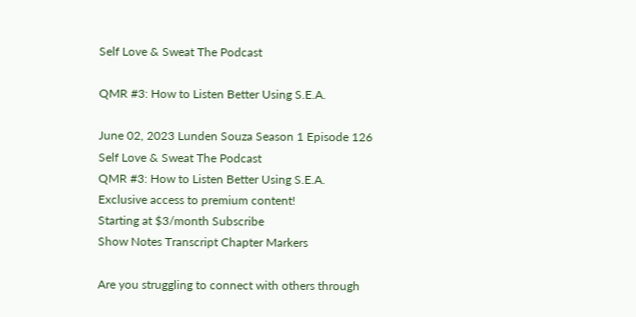Self Love & Sweat The Podcast

QMR #3: How to Listen Better Using S.E.A.

June 02, 2023 Lunden Souza Season 1 Episode 126
Self Love & Sweat The Podcast
QMR #3: How to Listen Better Using S.E.A.
Exclusive access to premium content!
Starting at $3/month Subscribe
Show Notes Transcript Chapter Markers

Are you struggling to connect with others through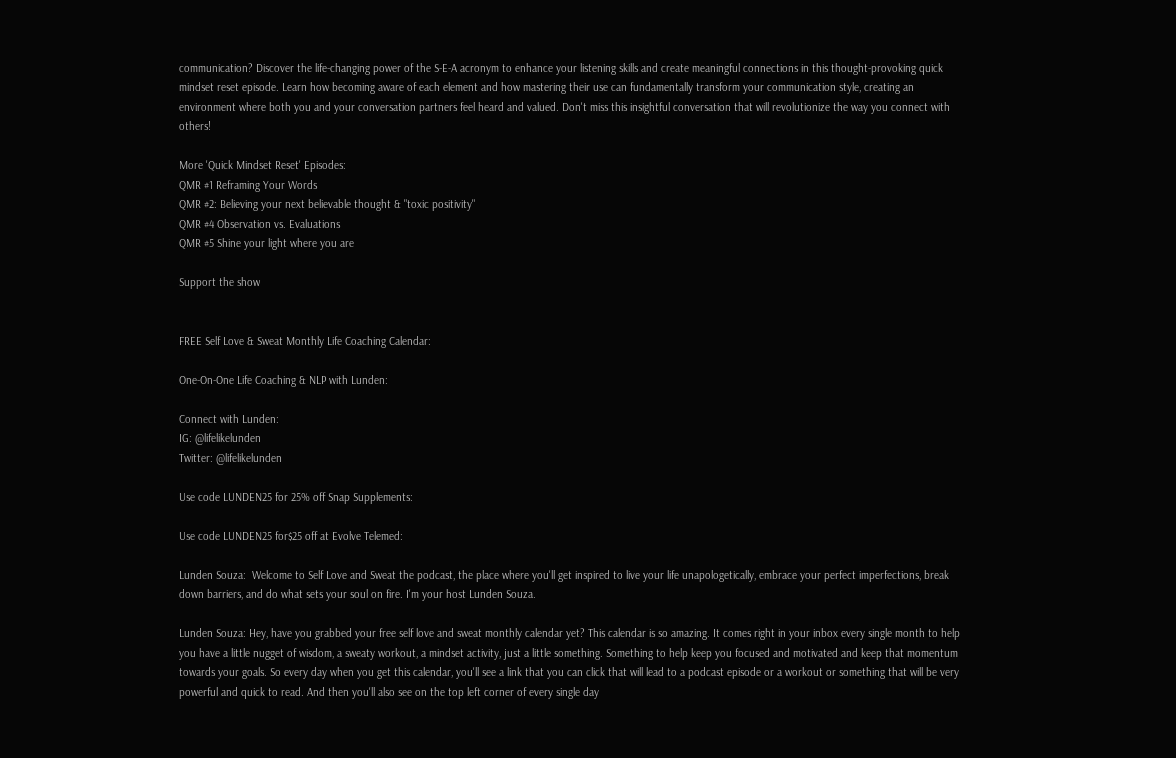communication? Discover the life-changing power of the S-E-A acronym to enhance your listening skills and create meaningful connections in this thought-provoking quick mindset reset episode. Learn how becoming aware of each element and how mastering their use can fundamentally transform your communication style, creating an environment where both you and your conversation partners feel heard and valued. Don't miss this insightful conversation that will revolutionize the way you connect with others!

More 'Quick Mindset Reset' Episodes:
QMR #1 Reframing Your Words
QMR #2: Believing your next believable thought & "toxic positivity"
QMR #4 Observation vs. Evaluations
QMR #5 Shine your light where you are

Support the show


FREE Self Love & Sweat Monthly Life Coaching Calendar:

One-On-One Life Coaching & NLP with Lunden:

Connect with Lunden:
IG: @lifelikelunden
Twitter: @lifelikelunden

Use code LUNDEN25 for 25% off Snap Supplements:

Use code LUNDEN25 for$25 off at Evolve Telemed:

Lunden Souza:  Welcome to Self Love and Sweat the podcast, the place where you'll get inspired to live your life unapologetically, embrace your perfect imperfections, break down barriers, and do what sets your soul on fire. I'm your host Lunden Souza.

Lunden Souza: Hey, have you grabbed your free self love and sweat monthly calendar yet? This calendar is so amazing. It comes right in your inbox every single month to help you have a little nugget of wisdom, a sweaty workout, a mindset activity, just a little something. Something to help keep you focused and motivated and keep that momentum towards your goals. So every day when you get this calendar, you'll see a link that you can click that will lead to a podcast episode or a workout or something that will be very powerful and quick to read. And then you'll also see on the top left corner of every single day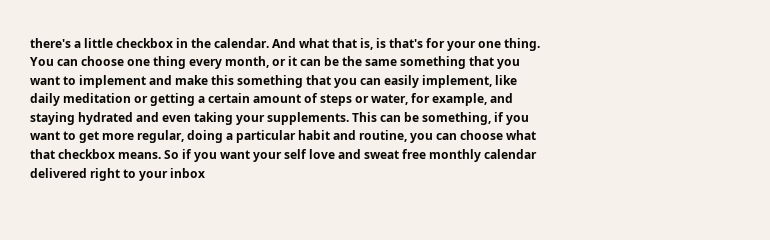there's a little checkbox in the calendar. And what that is, is that's for your one thing. You can choose one thing every month, or it can be the same something that you want to implement and make this something that you can easily implement, like daily meditation or getting a certain amount of steps or water, for example, and staying hydrated and even taking your supplements. This can be something, if you want to get more regular, doing a particular habit and routine, you can choose what that checkbox means. So if you want your self love and sweat free monthly calendar delivered right to your inbox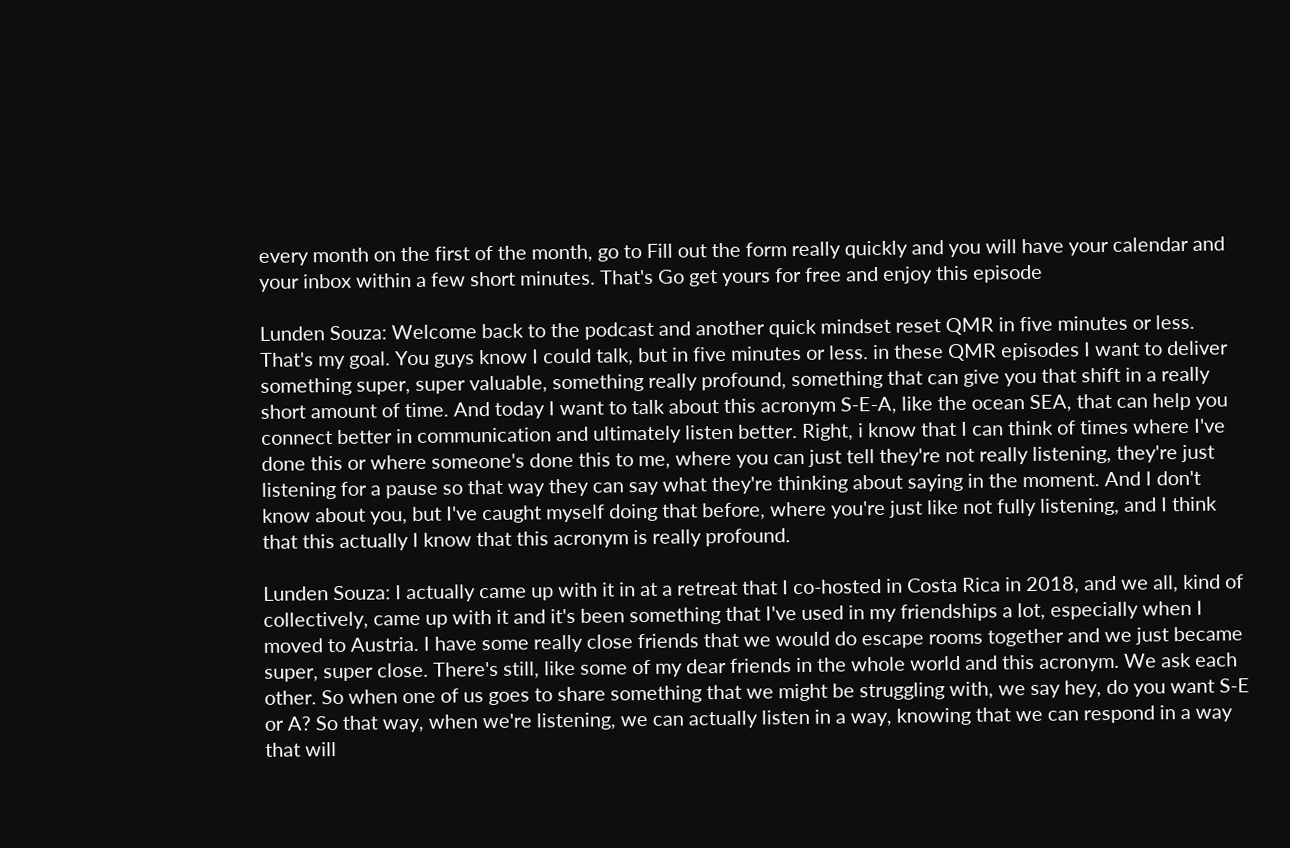every month on the first of the month, go to Fill out the form really quickly and you will have your calendar and your inbox within a few short minutes. That's Go get yours for free and enjoy this episode

Lunden Souza: Welcome back to the podcast and another quick mindset reset QMR in five minutes or less. That's my goal. You guys know I could talk, but in five minutes or less. in these QMR episodes I want to deliver something super, super valuable, something really profound, something that can give you that shift in a really short amount of time. And today I want to talk about this acronym S-E-A, like the ocean SEA, that can help you connect better in communication and ultimately listen better. Right, i know that I can think of times where I've done this or where someone's done this to me, where you can just tell they're not really listening, they're just listening for a pause so that way they can say what they're thinking about saying in the moment. And I don't know about you, but I've caught myself doing that before, where you're just like not fully listening, and I think that this actually I know that this acronym is really profound.

Lunden Souza: I actually came up with it in at a retreat that I co-hosted in Costa Rica in 2018, and we all, kind of collectively, came up with it and it's been something that I've used in my friendships a lot, especially when I moved to Austria. I have some really close friends that we would do escape rooms together and we just became super, super close. There's still, like some of my dear friends in the whole world and this acronym. We ask each other. So when one of us goes to share something that we might be struggling with, we say hey, do you want S-E or A? So that way, when we're listening, we can actually listen in a way, knowing that we can respond in a way that will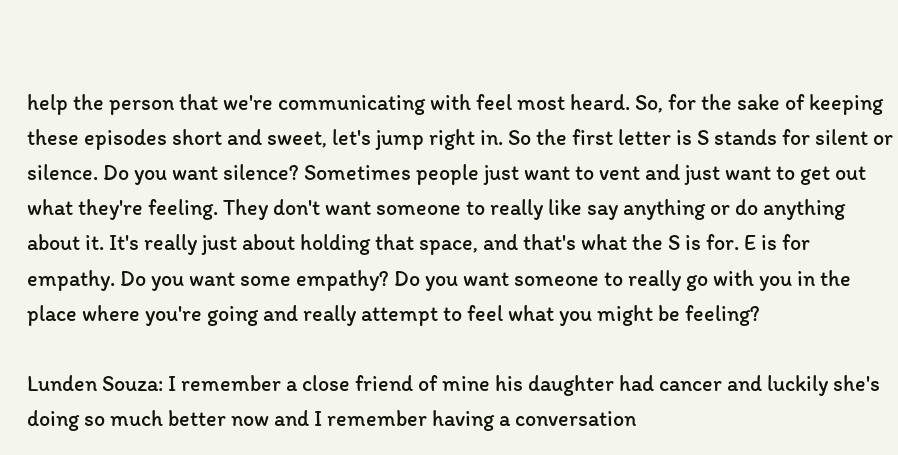help the person that we're communicating with feel most heard. So, for the sake of keeping these episodes short and sweet, let's jump right in. So the first letter is S stands for silent or silence. Do you want silence? Sometimes people just want to vent and just want to get out what they're feeling. They don't want someone to really like say anything or do anything about it. It's really just about holding that space, and that's what the S is for. E is for empathy. Do you want some empathy? Do you want someone to really go with you in the place where you're going and really attempt to feel what you might be feeling?

Lunden Souza: I remember a close friend of mine his daughter had cancer and luckily she's doing so much better now and I remember having a conversation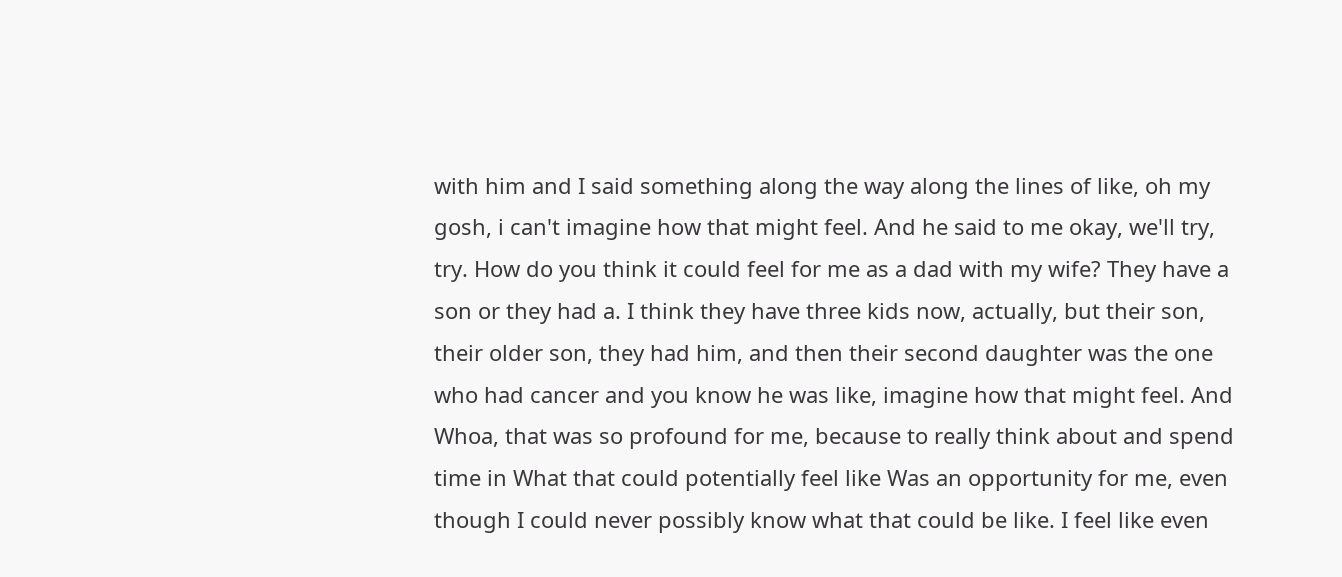with him and I said something along the way along the lines of like, oh my gosh, i can't imagine how that might feel. And he said to me okay, we'll try, try. How do you think it could feel for me as a dad with my wife? They have a son or they had a. I think they have three kids now, actually, but their son, their older son, they had him, and then their second daughter was the one who had cancer and you know he was like, imagine how that might feel. And Whoa, that was so profound for me, because to really think about and spend time in What that could potentially feel like Was an opportunity for me, even though I could never possibly know what that could be like. I feel like even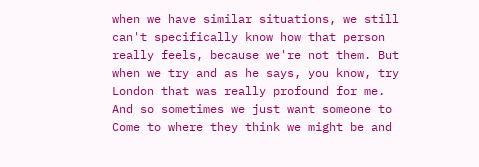when we have similar situations, we still can't specifically know how that person really feels, because we're not them. But when we try and as he says, you know, try London that was really profound for me. And so sometimes we just want someone to Come to where they think we might be and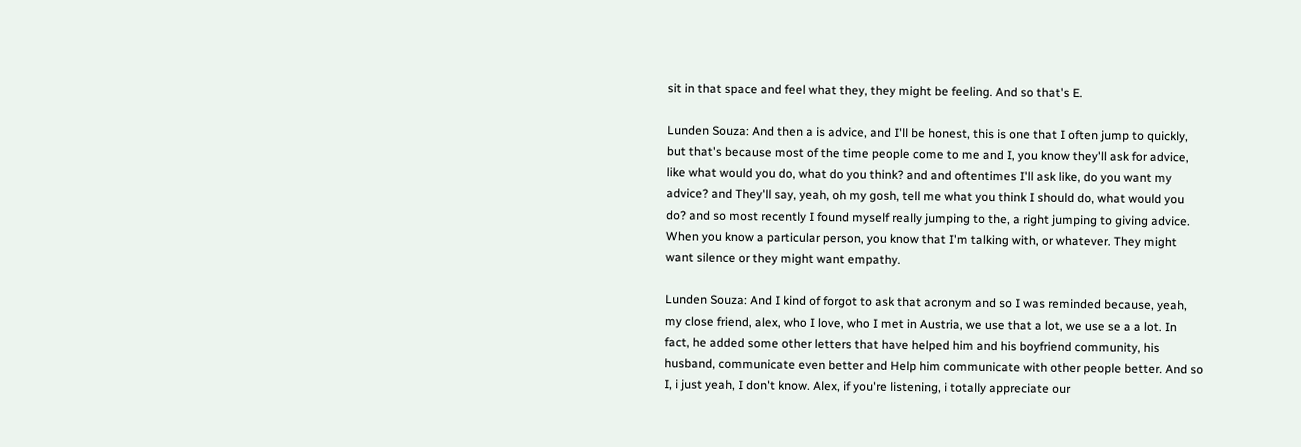sit in that space and feel what they, they might be feeling. And so that's E.

Lunden Souza: And then a is advice, and I'll be honest, this is one that I often jump to quickly, but that's because most of the time people come to me and I, you know they'll ask for advice, like what would you do, what do you think? and and oftentimes I'll ask like, do you want my advice? and They'll say, yeah, oh my gosh, tell me what you think I should do, what would you do? and so most recently I found myself really jumping to the, a right jumping to giving advice. When you know a particular person, you know that I'm talking with, or whatever. They might want silence or they might want empathy.

Lunden Souza: And I kind of forgot to ask that acronym and so I was reminded because, yeah, my close friend, alex, who I love, who I met in Austria, we use that a lot, we use se a a lot. In fact, he added some other letters that have helped him and his boyfriend community, his husband, communicate even better and Help him communicate with other people better. And so I, i just yeah, I don't know. Alex, if you're listening, i totally appreciate our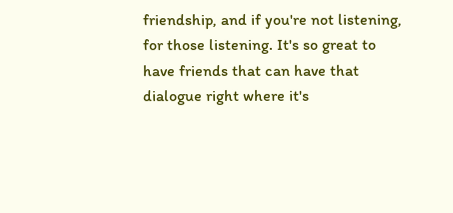friendship, and if you're not listening, for those listening. It's so great to have friends that can have that dialogue right where it's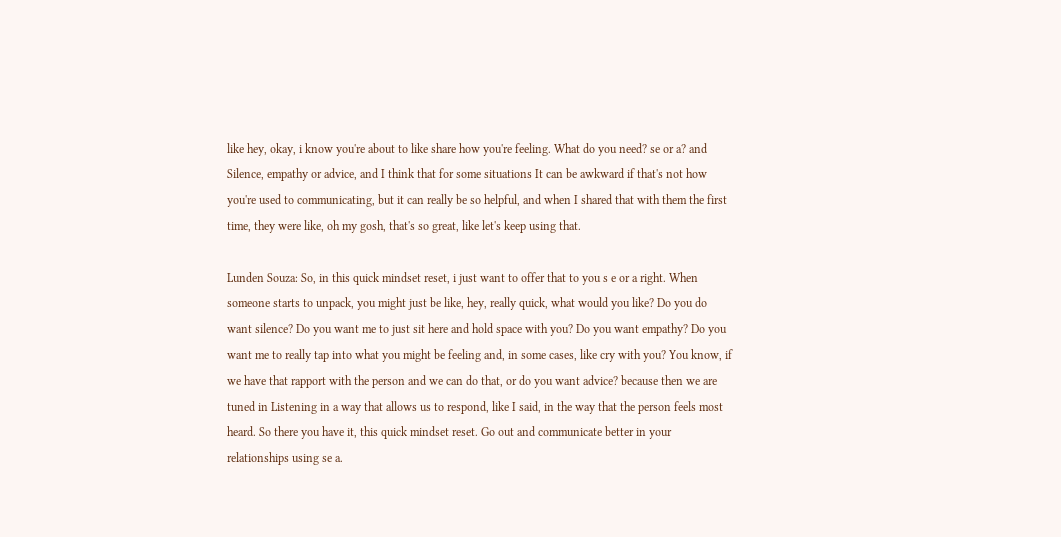like hey, okay, i know you're about to like share how you're feeling. What do you need? se or a? and Silence, empathy or advice, and I think that for some situations It can be awkward if that's not how you're used to communicating, but it can really be so helpful, and when I shared that with them the first time, they were like, oh my gosh, that's so great, like let's keep using that.

Lunden Souza: So, in this quick mindset reset, i just want to offer that to you s e or a right. When someone starts to unpack, you might just be like, hey, really quick, what would you like? Do you do want silence? Do you want me to just sit here and hold space with you? Do you want empathy? Do you want me to really tap into what you might be feeling and, in some cases, like cry with you? You know, if we have that rapport with the person and we can do that, or do you want advice? because then we are tuned in Listening in a way that allows us to respond, like I said, in the way that the person feels most heard. So there you have it, this quick mindset reset. Go out and communicate better in your relationships using se a.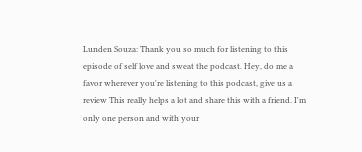Lunden Souza: Thank you so much for listening to this episode of self love and sweat the podcast. Hey, do me a favor wherever you're listening to this podcast, give us a review This really helps a lot and share this with a friend. I'm only one person and with your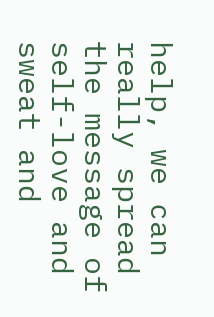help, we can really spread the message of self-love and sweat and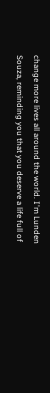change more lives all around the world. I'm Lunden Souza, reminding you that you deserve a life full of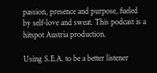passion, presence and purpose, fueled by self-love and sweat. This podcast is a hitspot Austria production.

Using S.E.A. to be a better listener